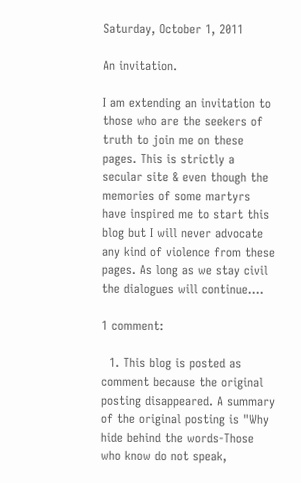Saturday, October 1, 2011

An invitation.

I am extending an invitation to those who are the seekers of truth to join me on these pages. This is strictly a secular site & even though the memories of some martyrs have inspired me to start this blog but I will never advocate any kind of violence from these pages. As long as we stay civil the dialogues will continue....

1 comment:

  1. This blog is posted as comment because the original posting disappeared. A summary of the original posting is "Why hide behind the words-Those who know do not speak,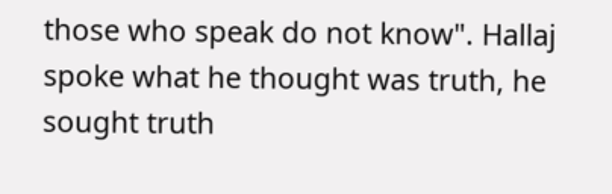those who speak do not know". Hallaj spoke what he thought was truth, he sought truth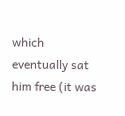which eventually sat him free (it was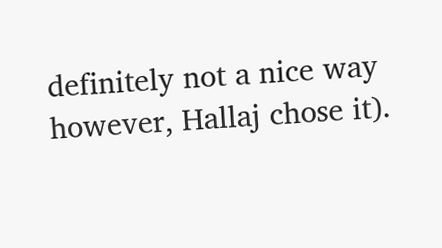definitely not a nice way however, Hallaj chose it).